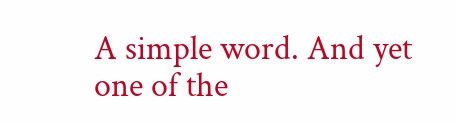A simple word. And yet one of the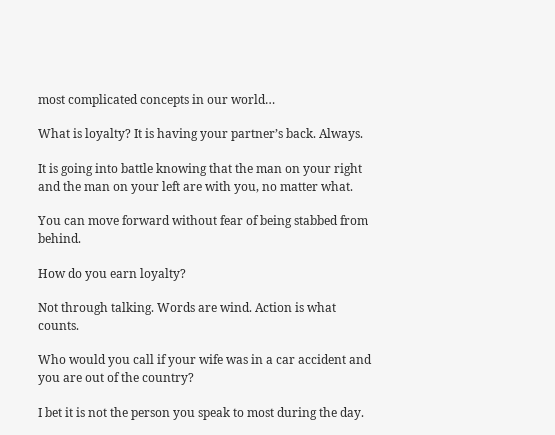most complicated concepts in our world…

What is loyalty? It is having your partner’s back. Always.

It is going into battle knowing that the man on your right and the man on your left are with you, no matter what.

You can move forward without fear of being stabbed from behind.

How do you earn loyalty?

Not through talking. Words are wind. Action is what counts.

Who would you call if your wife was in a car accident and you are out of the country?

I bet it is not the person you speak to most during the day.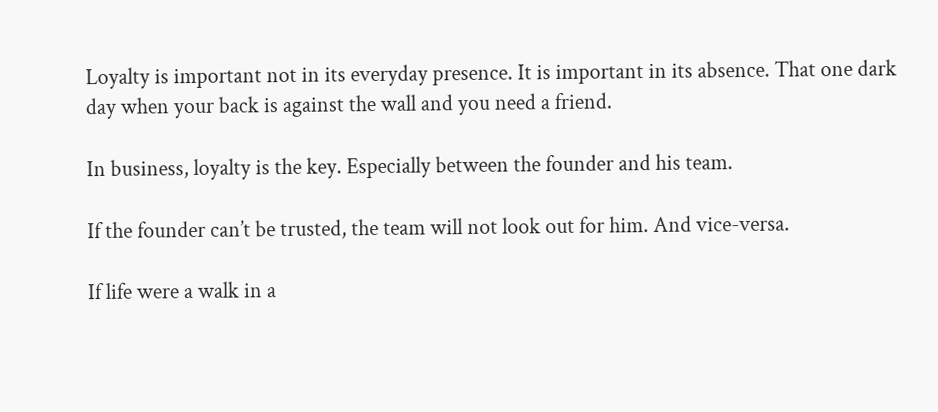Loyalty is important not in its everyday presence. It is important in its absence. That one dark day when your back is against the wall and you need a friend.

In business, loyalty is the key. Especially between the founder and his team.

If the founder can’t be trusted, the team will not look out for him. And vice-versa.

If life were a walk in a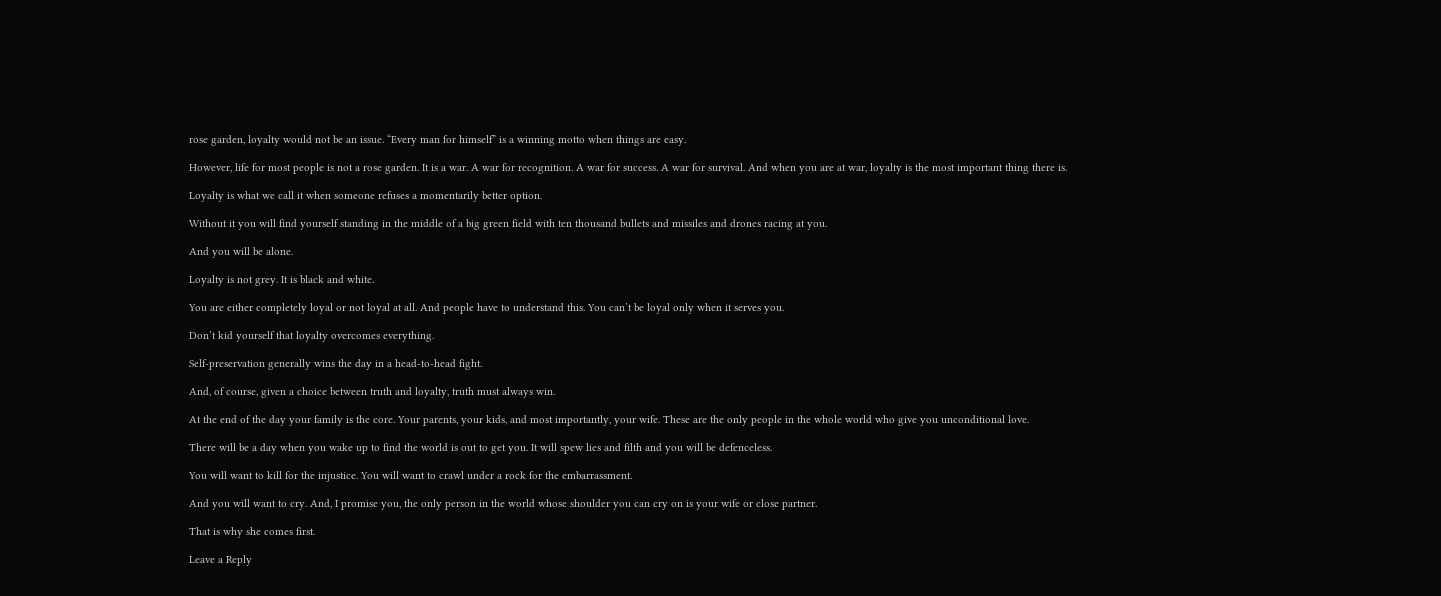rose garden, loyalty would not be an issue. “Every man for himself” is a winning motto when things are easy.

However, life for most people is not a rose garden. It is a war. A war for recognition. A war for success. A war for survival. And when you are at war, loyalty is the most important thing there is.

Loyalty is what we call it when someone refuses a momentarily better option.

Without it you will find yourself standing in the middle of a big green field with ten thousand bullets and missiles and drones racing at you.

And you will be alone.

Loyalty is not grey. It is black and white.

You are either completely loyal or not loyal at all. And people have to understand this. You can’t be loyal only when it serves you.

Don’t kid yourself that loyalty overcomes everything.

Self-preservation generally wins the day in a head-to-head fight.

And, of course, given a choice between truth and loyalty, truth must always win.

At the end of the day your family is the core. Your parents, your kids, and most importantly, your wife. These are the only people in the whole world who give you unconditional love.

There will be a day when you wake up to find the world is out to get you. It will spew lies and filth and you will be defenceless.

You will want to kill for the injustice. You will want to crawl under a rock for the embarrassment.

And you will want to cry. And, I promise you, the only person in the world whose shoulder you can cry on is your wife or close partner.

That is why she comes first.

Leave a Reply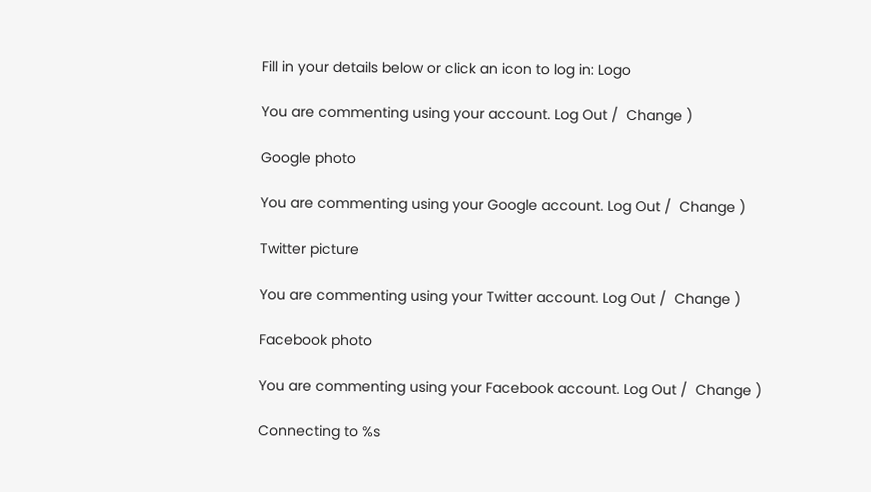Fill in your details below or click an icon to log in: Logo

You are commenting using your account. Log Out /  Change )

Google photo

You are commenting using your Google account. Log Out /  Change )

Twitter picture

You are commenting using your Twitter account. Log Out /  Change )

Facebook photo

You are commenting using your Facebook account. Log Out /  Change )

Connecting to %s